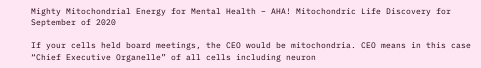Mighty Mitochondrial Energy for Mental Health – AHA! Mitochondric Life Discovery for September of 2020

If your cells held board meetings, the CEO would be mitochondria. CEO means in this case “Chief Executive Organelle” of all cells including neuron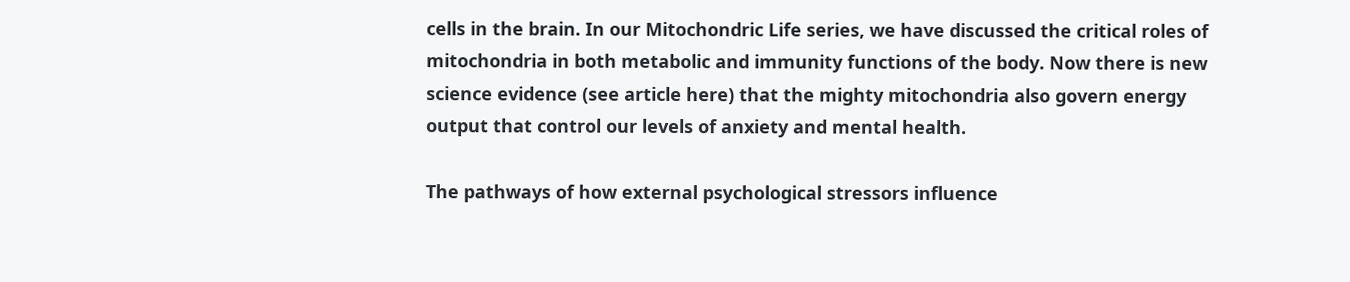cells in the brain. In our Mitochondric Life series, we have discussed the critical roles of mitochondria in both metabolic and immunity functions of the body. Now there is new science evidence (see article here) that the mighty mitochondria also govern energy output that control our levels of anxiety and mental health.

The pathways of how external psychological stressors influence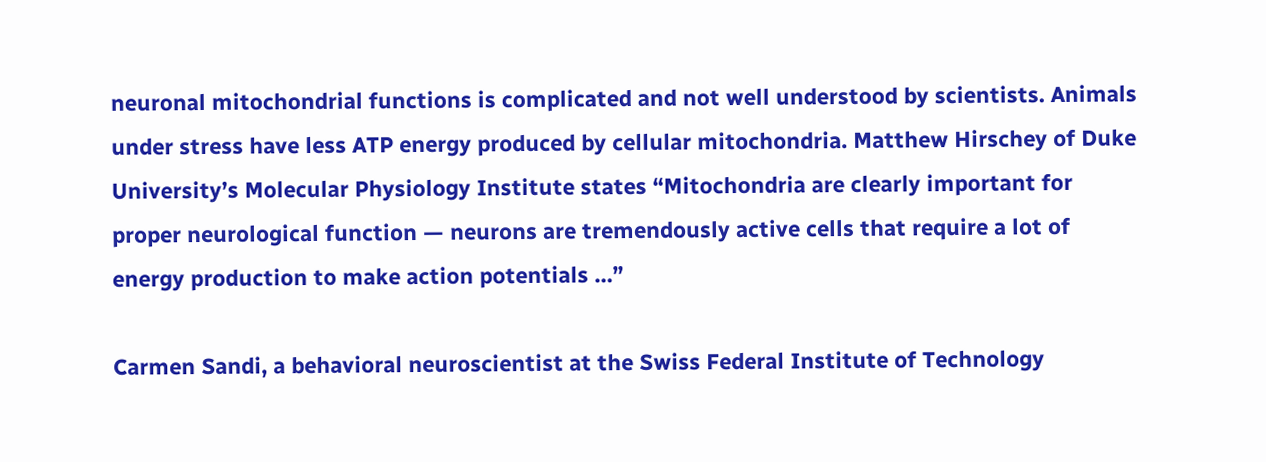neuronal mitochondrial functions is complicated and not well understood by scientists. Animals under stress have less ATP energy produced by cellular mitochondria. Matthew Hirschey of Duke University’s Molecular Physiology Institute states “Mitochondria are clearly important for proper neurological function — neurons are tremendously active cells that require a lot of energy production to make action potentials …”

Carmen Sandi, a behavioral neuroscientist at the Swiss Federal Institute of Technology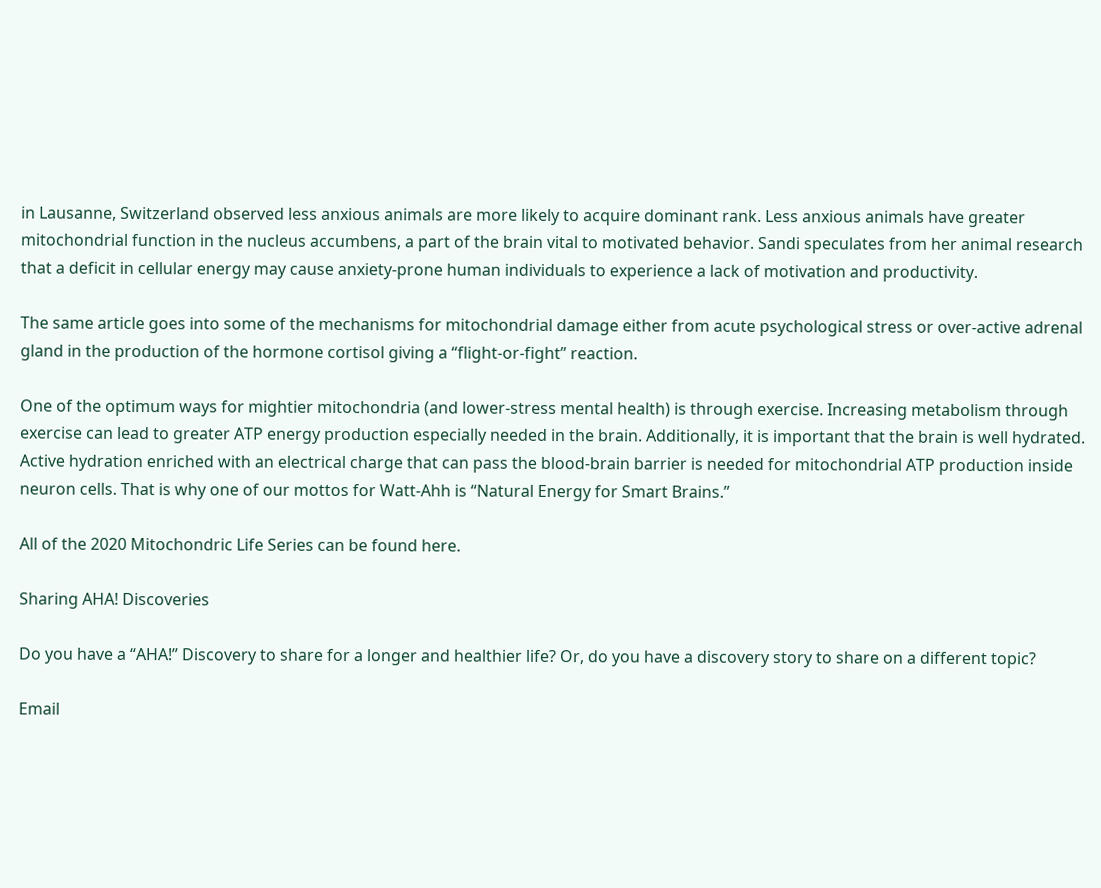in Lausanne, Switzerland observed less anxious animals are more likely to acquire dominant rank. Less anxious animals have greater mitochondrial function in the nucleus accumbens, a part of the brain vital to motivated behavior. Sandi speculates from her animal research that a deficit in cellular energy may cause anxiety-prone human individuals to experience a lack of motivation and productivity.

The same article goes into some of the mechanisms for mitochondrial damage either from acute psychological stress or over-active adrenal gland in the production of the hormone cortisol giving a “flight-or-fight” reaction.

One of the optimum ways for mightier mitochondria (and lower-stress mental health) is through exercise. Increasing metabolism through exercise can lead to greater ATP energy production especially needed in the brain. Additionally, it is important that the brain is well hydrated. Active hydration enriched with an electrical charge that can pass the blood-brain barrier is needed for mitochondrial ATP production inside neuron cells. That is why one of our mottos for Watt-Ahh is “Natural Energy for Smart Brains.”

All of the 2020 Mitochondric Life Series can be found here.

Sharing AHA! Discoveries

Do you have a “AHA!” Discovery to share for a longer and healthier life? Or, do you have a discovery story to share on a different topic?

Email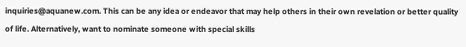inquiries@aquanew.com. This can be any idea or endeavor that may help others in their own revelation or better quality of life. Alternatively, want to nominate someone with special skills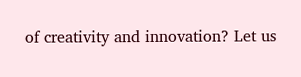of creativity and innovation? Let us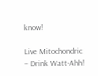know!

Live Mitochondric – Drink Watt-Ahh!